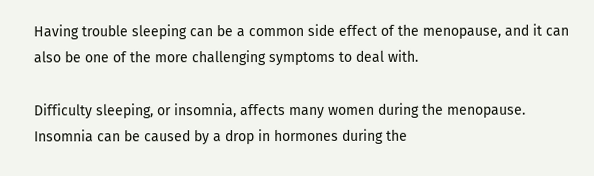Having trouble sleeping can be a common side effect of the menopause, and it can also be one of the more challenging symptoms to deal with.

Difficulty sleeping, or insomnia, affects many women during the menopause. Insomnia can be caused by a drop in hormones during the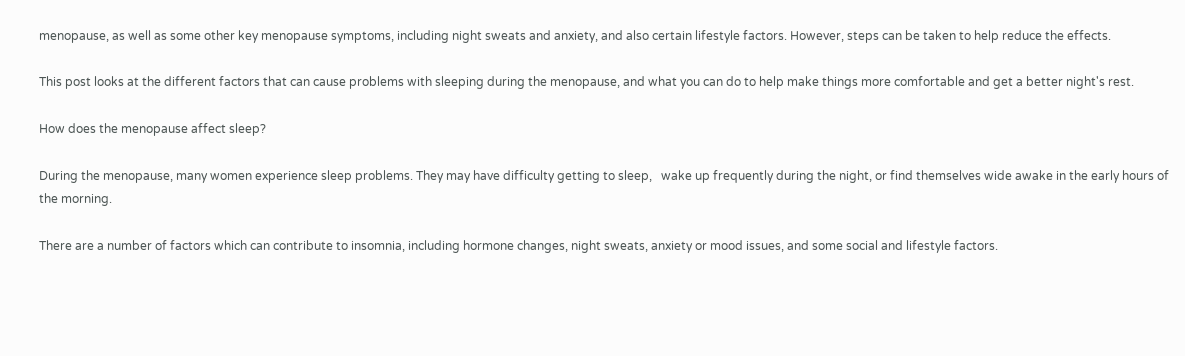menopause, as well as some other key menopause symptoms, including night sweats and anxiety, and also certain lifestyle factors. However, steps can be taken to help reduce the effects.

This post looks at the different factors that can cause problems with sleeping during the menopause, and what you can do to help make things more comfortable and get a better night's rest.

How does the menopause affect sleep?

During the menopause, many women experience sleep problems. They may have difficulty getting to sleep,   wake up frequently during the night, or find themselves wide awake in the early hours of the morning.

There are a number of factors which can contribute to insomnia, including hormone changes, night sweats, anxiety or mood issues, and some social and lifestyle factors.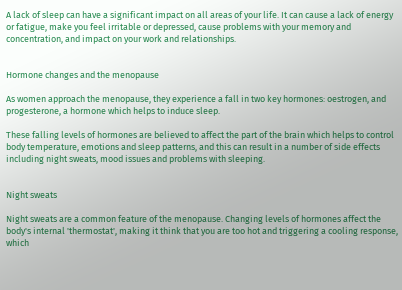A lack of sleep can have a significant impact on all areas of your life. It can cause a lack of energy or fatigue, make you feel irritable or depressed, cause problems with your memory and concentration, and impact on your work and relationships.


Hormone changes and the menopause

As women approach the menopause, they experience a fall in two key hormones: oestrogen, and progesterone, a hormone which helps to induce sleep.

These falling levels of hormones are believed to affect the part of the brain which helps to control body temperature, emotions and sleep patterns, and this can result in a number of side effects including night sweats, mood issues and problems with sleeping.


Night sweats

Night sweats are a common feature of the menopause. Changing levels of hormones affect the body's internal 'thermostat', making it think that you are too hot and triggering a cooling response, which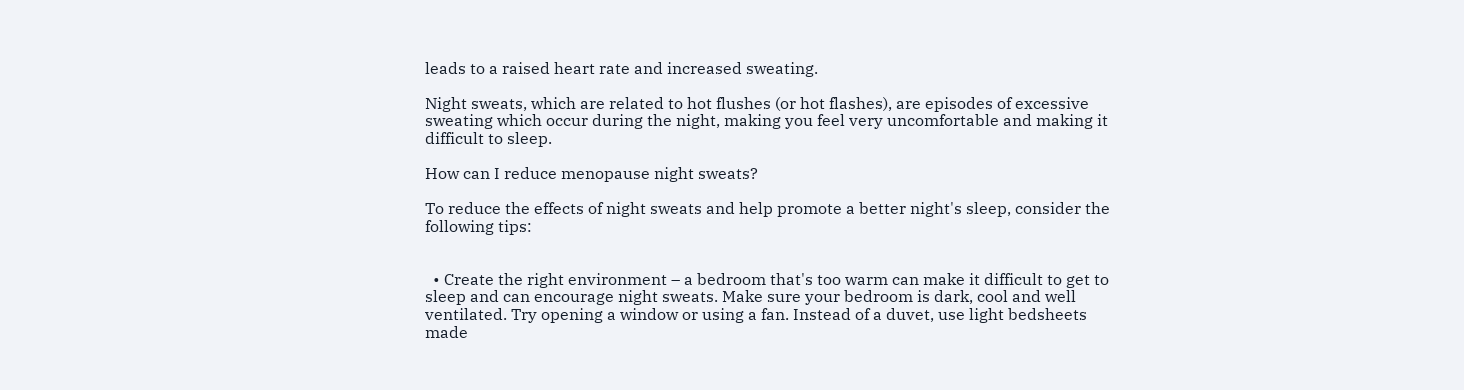leads to a raised heart rate and increased sweating.

Night sweats, which are related to hot flushes (or hot flashes), are episodes of excessive sweating which occur during the night, making you feel very uncomfortable and making it difficult to sleep.

How can I reduce menopause night sweats?

To reduce the effects of night sweats and help promote a better night's sleep, consider the following tips:


  • Create the right environment – a bedroom that's too warm can make it difficult to get to sleep and can encourage night sweats. Make sure your bedroom is dark, cool and well ventilated. Try opening a window or using a fan. Instead of a duvet, use light bedsheets made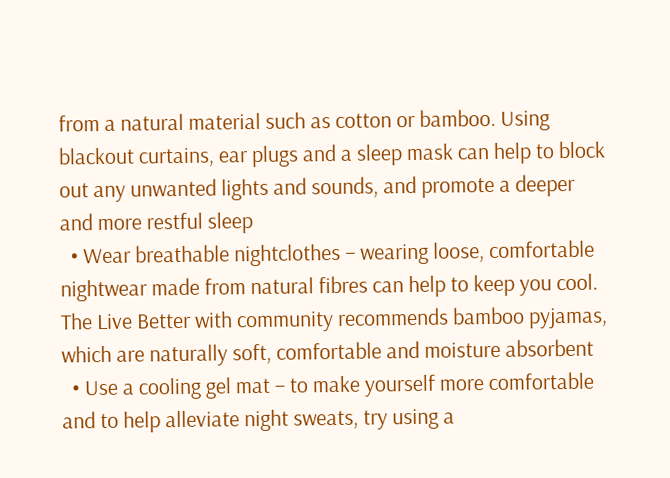from a natural material such as cotton or bamboo. Using blackout curtains, ear plugs and a sleep mask can help to block out any unwanted lights and sounds, and promote a deeper and more restful sleep
  • Wear breathable nightclothes – wearing loose, comfortable nightwear made from natural fibres can help to keep you cool.  The Live Better with community recommends bamboo pyjamas, which are naturally soft, comfortable and moisture absorbent
  • Use a cooling gel mat – to make yourself more comfortable and to help alleviate night sweats, try using a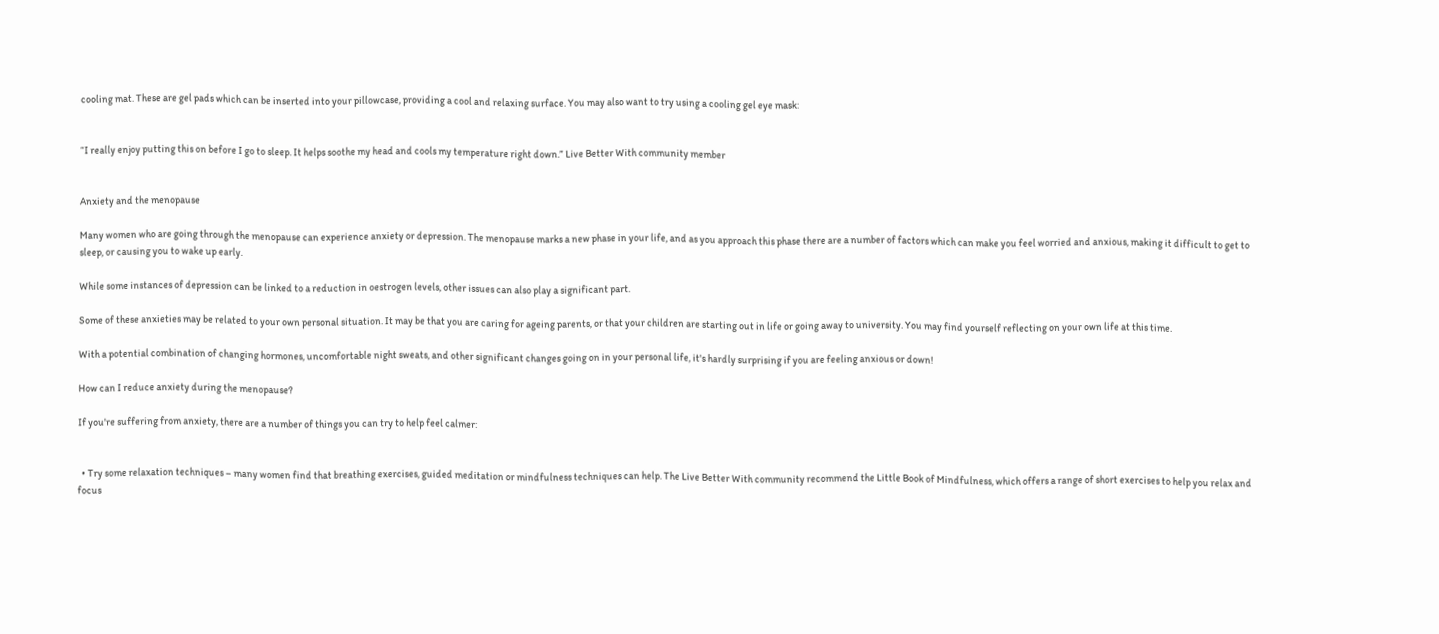cooling mat. These are gel pads which can be inserted into your pillowcase, providing a cool and relaxing surface. You may also want to try using a cooling gel eye mask:


“I really enjoy putting this on before I go to sleep. It helps soothe my head and cools my temperature right down.” Live Better With community member


Anxiety and the menopause

Many women who are going through the menopause can experience anxiety or depression. The menopause marks a new phase in your life, and as you approach this phase there are a number of factors which can make you feel worried and anxious, making it difficult to get to sleep, or causing you to wake up early.

While some instances of depression can be linked to a reduction in oestrogen levels, other issues can also play a significant part.

Some of these anxieties may be related to your own personal situation. It may be that you are caring for ageing parents, or that your children are starting out in life or going away to university. You may find yourself reflecting on your own life at this time.

With a potential combination of changing hormones, uncomfortable night sweats, and other significant changes going on in your personal life, it's hardly surprising if you are feeling anxious or down!

How can I reduce anxiety during the menopause?

If you're suffering from anxiety, there are a number of things you can try to help feel calmer:


  • Try some relaxation techniques – many women find that breathing exercises, guided meditation or mindfulness techniques can help. The Live Better With community recommend the Little Book of Mindfulness, which offers a range of short exercises to help you relax and focus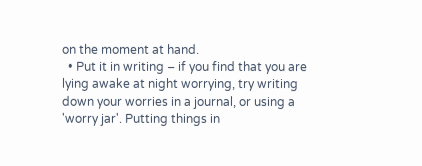on the moment at hand.
  • Put it in writing – if you find that you are lying awake at night worrying, try writing down your worries in a journal, or using a 'worry jar'. Putting things in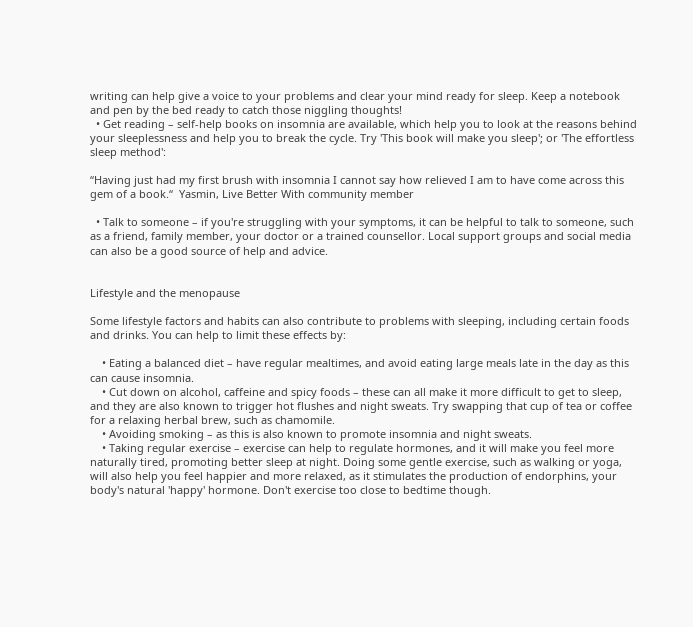writing can help give a voice to your problems and clear your mind ready for sleep. Keep a notebook and pen by the bed ready to catch those niggling thoughts!
  • Get reading – self-help books on insomnia are available, which help you to look at the reasons behind your sleeplessness and help you to break the cycle. Try 'This book will make you sleep'; or 'The effortless sleep method':

“Having just had my first brush with insomnia I cannot say how relieved I am to have come across this gem of a book.“  Yasmin, Live Better With community member

  • Talk to someone – if you're struggling with your symptoms, it can be helpful to talk to someone, such as a friend, family member, your doctor or a trained counsellor. Local support groups and social media can also be a good source of help and advice.


Lifestyle and the menopause

Some lifestyle factors and habits can also contribute to problems with sleeping, including certain foods and drinks. You can help to limit these effects by:

    • Eating a balanced diet – have regular mealtimes, and avoid eating large meals late in the day as this can cause insomnia.
    • Cut down on alcohol, caffeine and spicy foods – these can all make it more difficult to get to sleep, and they are also known to trigger hot flushes and night sweats. Try swapping that cup of tea or coffee for a relaxing herbal brew, such as chamomile.
    • Avoiding smoking – as this is also known to promote insomnia and night sweats.
    • Taking regular exercise – exercise can help to regulate hormones, and it will make you feel more naturally tired, promoting better sleep at night. Doing some gentle exercise, such as walking or yoga, will also help you feel happier and more relaxed, as it stimulates the production of endorphins, your body's natural 'happy' hormone. Don't exercise too close to bedtime though.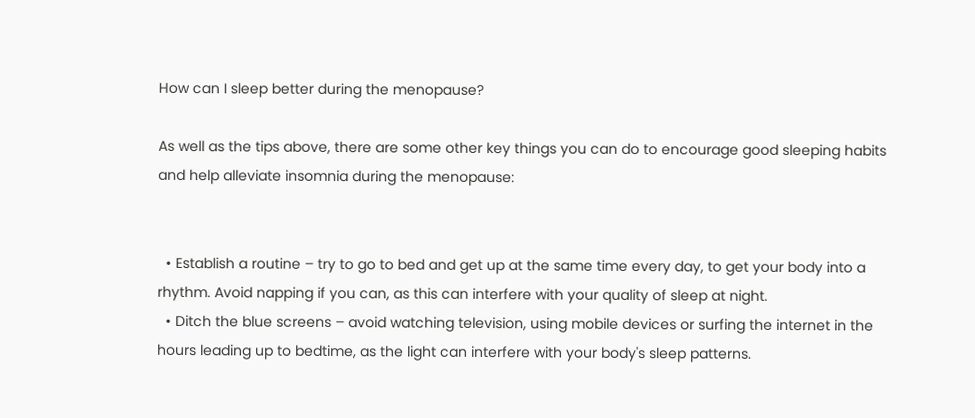How can I sleep better during the menopause?

As well as the tips above, there are some other key things you can do to encourage good sleeping habits and help alleviate insomnia during the menopause:


  • Establish a routine – try to go to bed and get up at the same time every day, to get your body into a rhythm. Avoid napping if you can, as this can interfere with your quality of sleep at night.
  • Ditch the blue screens – avoid watching television, using mobile devices or surfing the internet in the hours leading up to bedtime, as the light can interfere with your body's sleep patterns.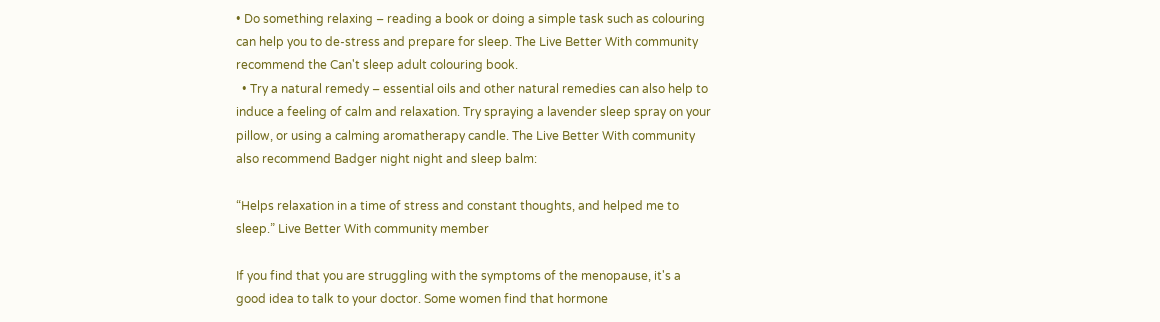• Do something relaxing – reading a book or doing a simple task such as colouring can help you to de-stress and prepare for sleep. The Live Better With community recommend the Can't sleep adult colouring book.
  • Try a natural remedy – essential oils and other natural remedies can also help to induce a feeling of calm and relaxation. Try spraying a lavender sleep spray on your pillow, or using a calming aromatherapy candle. The Live Better With community also recommend Badger night night and sleep balm:

“Helps relaxation in a time of stress and constant thoughts, and helped me to sleep.” Live Better With community member

If you find that you are struggling with the symptoms of the menopause, it's a good idea to talk to your doctor. Some women find that hormone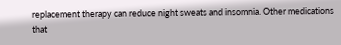replacement therapy can reduce night sweats and insomnia. Other medications that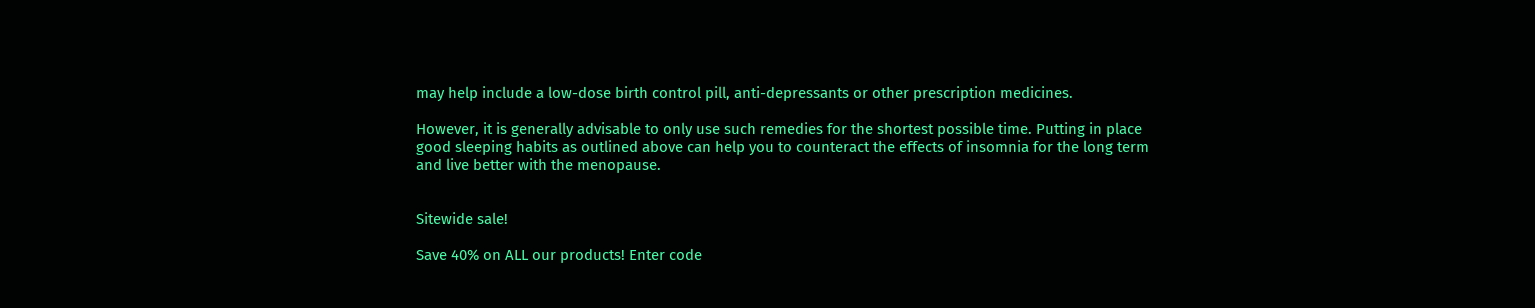may help include a low-dose birth control pill, anti-depressants or other prescription medicines.

However, it is generally advisable to only use such remedies for the shortest possible time. Putting in place good sleeping habits as outlined above can help you to counteract the effects of insomnia for the long term and live better with the menopause.


Sitewide sale!

Save 40% on ALL our products! Enter code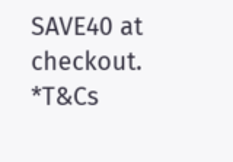SAVE40 at checkout.
*T&Cs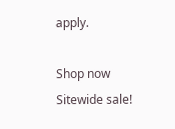apply.

Shop now
Sitewide sale!